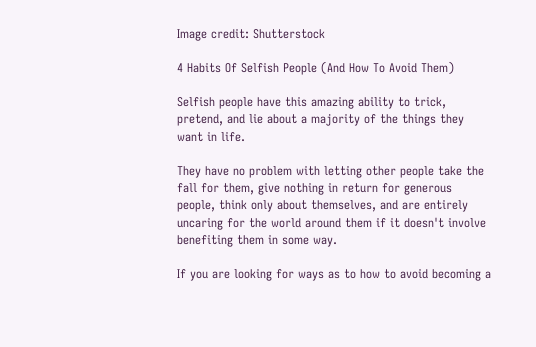Image credit: Shutterstock

4 Habits Of Selfish People (And How To Avoid Them)

Selfish people have this amazing ability to trick, pretend, and lie about a majority of the things they want in life.

They have no problem with letting other people take the fall for them, give nothing in return for generous people, think only about themselves, and are entirely uncaring for the world around them if it doesn't involve benefiting them in some way.

If you are looking for ways as to how to avoid becoming a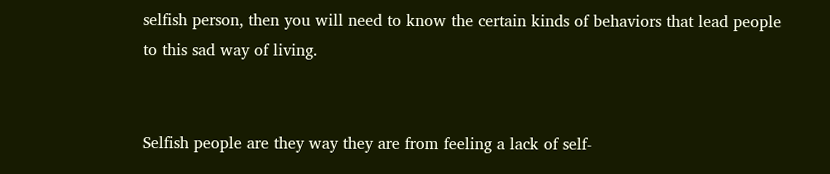selfish person, then you will need to know the certain kinds of behaviors that lead people to this sad way of living.


Selfish people are they way they are from feeling a lack of self-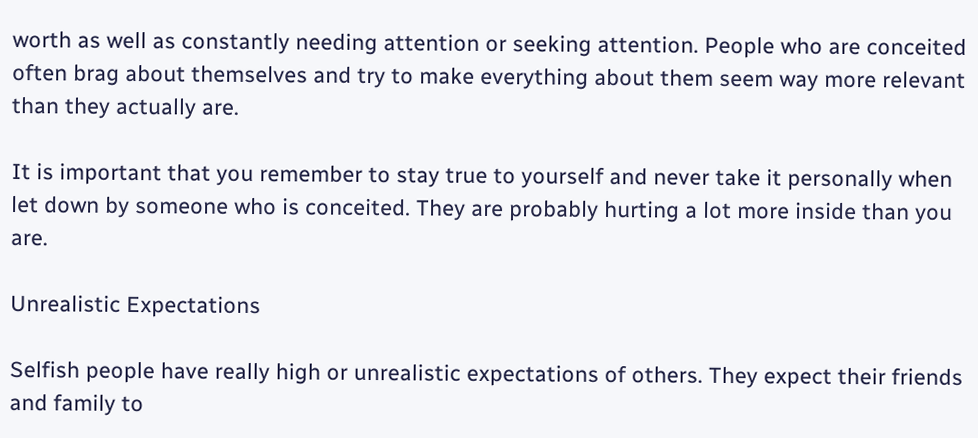worth as well as constantly needing attention or seeking attention. People who are conceited often brag about themselves and try to make everything about them seem way more relevant than they actually are.

It is important that you remember to stay true to yourself and never take it personally when let down by someone who is conceited. They are probably hurting a lot more inside than you are.

Unrealistic Expectations

Selfish people have really high or unrealistic expectations of others. They expect their friends and family to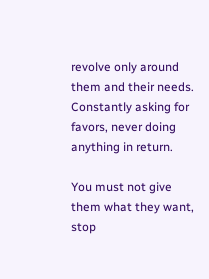revolve only around them and their needs. Constantly asking for favors, never doing anything in return.

You must not give them what they want, stop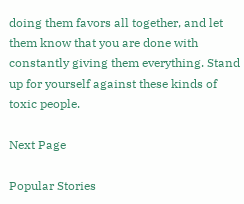doing them favors all together, and let them know that you are done with constantly giving them everything. Stand up for yourself against these kinds of toxic people.

Next Page

Popular Stories